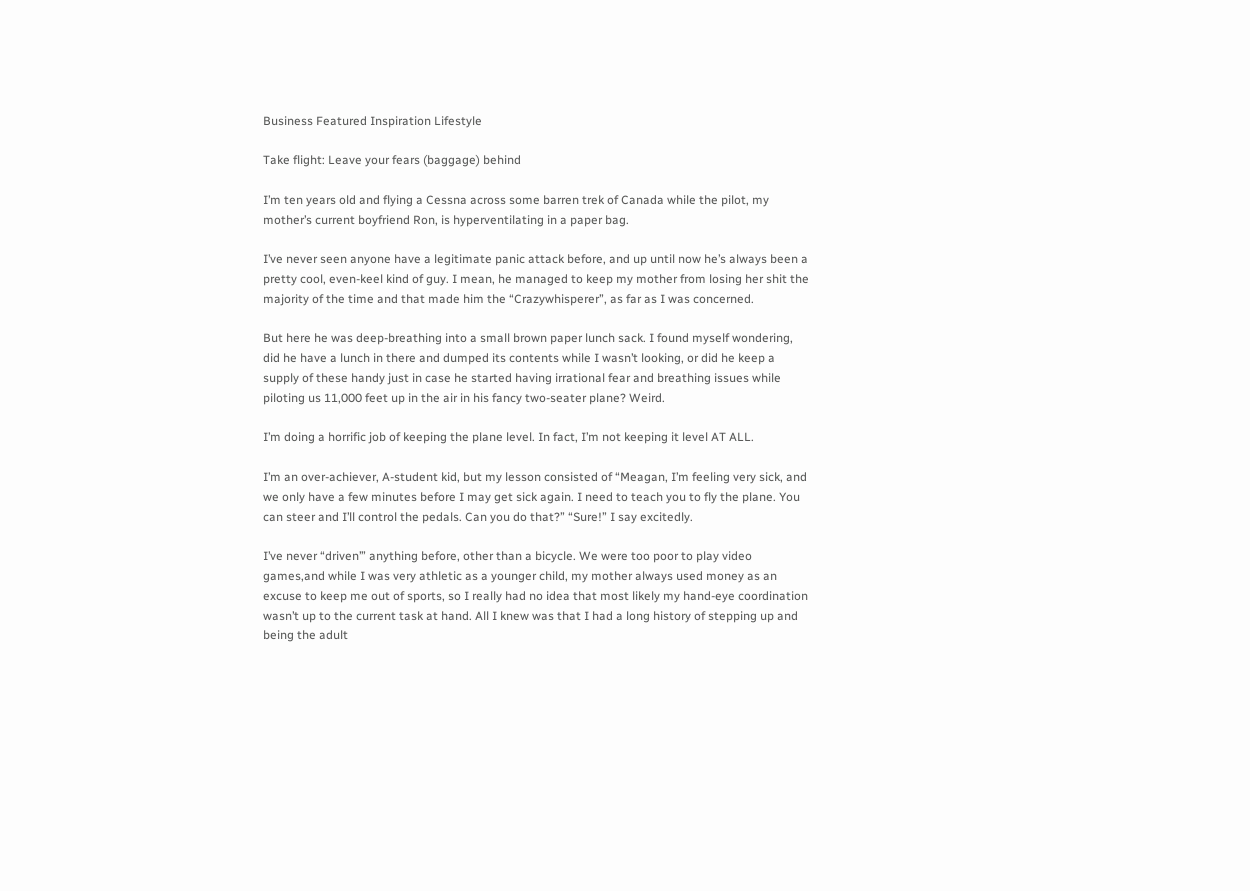Business Featured Inspiration Lifestyle

Take flight: Leave your fears (baggage) behind

I’m ten years old and flying a Cessna across some barren trek of Canada while the pilot, my mother’s current boyfriend Ron, is hyperventilating in a paper bag.

I’ve never seen anyone have a legitimate panic attack before, and up until now he’s always been a pretty cool, even-keel kind of guy. I mean, he managed to keep my mother from losing her shit the majority of the time and that made him the “Crazywhisperer”, as far as I was concerned.

But here he was deep-breathing into a small brown paper lunch sack. I found myself wondering, did he have a lunch in there and dumped its contents while I wasn’t looking, or did he keep a supply of these handy just in case he started having irrational fear and breathing issues while piloting us 11,000 feet up in the air in his fancy two-seater plane? Weird.

I’m doing a horrific job of keeping the plane level. In fact, I’m not keeping it level AT ALL.

I’m an over-achiever, A-student kid, but my lesson consisted of “Meagan, I’m feeling very sick, and we only have a few minutes before I may get sick again. I need to teach you to fly the plane. You can steer and I’ll control the pedals. Can you do that?” “Sure!” I say excitedly.

I’ve never “driven’” anything before, other than a bicycle. We were too poor to play video games,and while I was very athletic as a younger child, my mother always used money as an excuse to keep me out of sports, so I really had no idea that most likely my hand-eye coordination wasn’t up to the current task at hand. All I knew was that I had a long history of stepping up and being the adult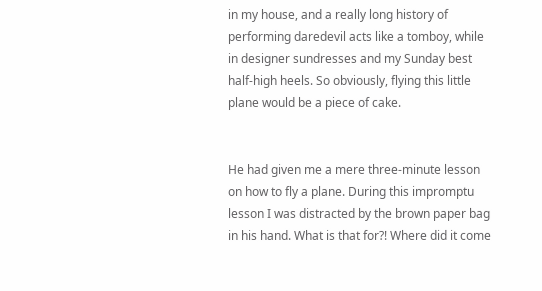in my house, and a really long history of performing daredevil acts like a tomboy, while in designer sundresses and my Sunday best half-high heels. So obviously, flying this little plane would be a piece of cake.


He had given me a mere three-minute lesson on how to fly a plane. During this impromptu lesson I was distracted by the brown paper bag in his hand. What is that for?! Where did it come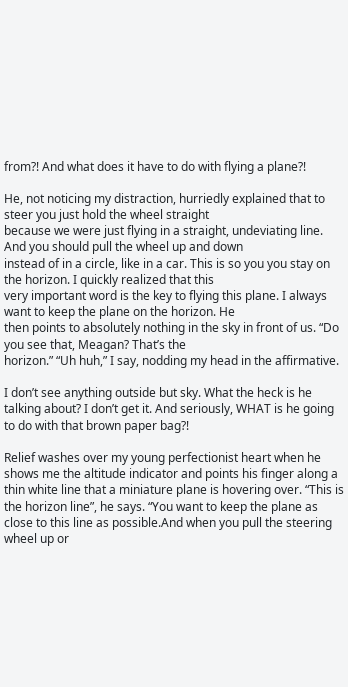from?! And what does it have to do with flying a plane?!

He, not noticing my distraction, hurriedly explained that to steer you just hold the wheel straight
because we were just flying in a straight, undeviating line. And you should pull the wheel up and down
instead of in a circle, like in a car. This is so you you stay on the horizon. I quickly realized that this
very important word is the key to flying this plane. I always want to keep the plane on the horizon. He
then points to absolutely nothing in the sky in front of us. “Do you see that, Meagan? That’s the
horizon.” “Uh huh,” I say, nodding my head in the affirmative.

I don’t see anything outside but sky. What the heck is he talking about? I don’t get it. And seriously, WHAT is he going to do with that brown paper bag?!

Relief washes over my young perfectionist heart when he shows me the altitude indicator and points his finger along a thin white line that a miniature plane is hovering over. “This is the horizon line”, he says. “You want to keep the plane as close to this line as possible.And when you pull the steering wheel up or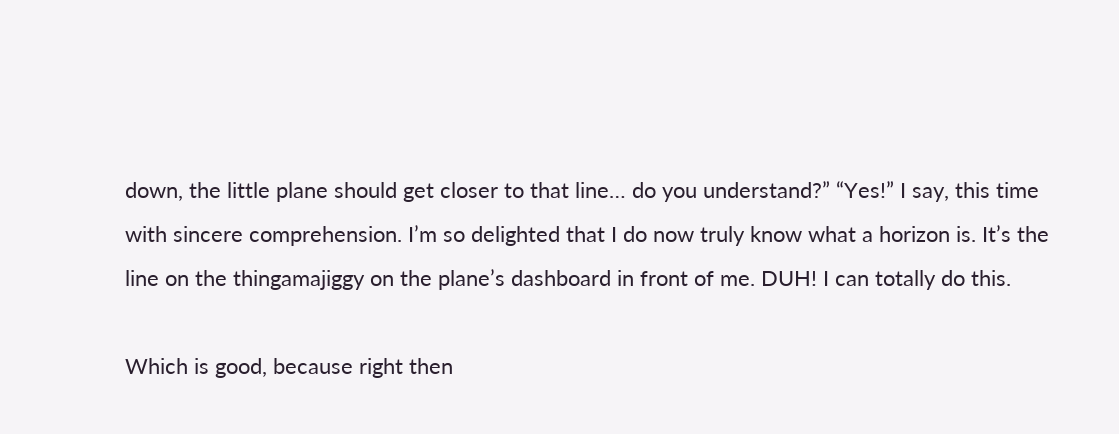down, the little plane should get closer to that line… do you understand?” “Yes!” I say, this time with sincere comprehension. I’m so delighted that I do now truly know what a horizon is. It’s the line on the thingamajiggy on the plane’s dashboard in front of me. DUH! I can totally do this.

Which is good, because right then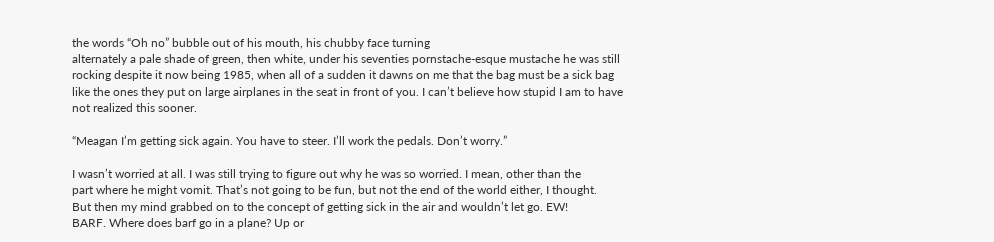the words “Oh no” bubble out of his mouth, his chubby face turning
alternately a pale shade of green, then white, under his seventies pornstache-esque mustache he was still
rocking despite it now being 1985, when all of a sudden it dawns on me that the bag must be a sick bag
like the ones they put on large airplanes in the seat in front of you. I can’t believe how stupid I am to have
not realized this sooner.

“Meagan I’m getting sick again. You have to steer. I’ll work the pedals. Don’t worry.”

I wasn’t worried at all. I was still trying to figure out why he was so worried. I mean, other than the
part where he might vomit. That’s not going to be fun, but not the end of the world either, I thought.
But then my mind grabbed on to the concept of getting sick in the air and wouldn’t let go. EW!
BARF. Where does barf go in a plane? Up or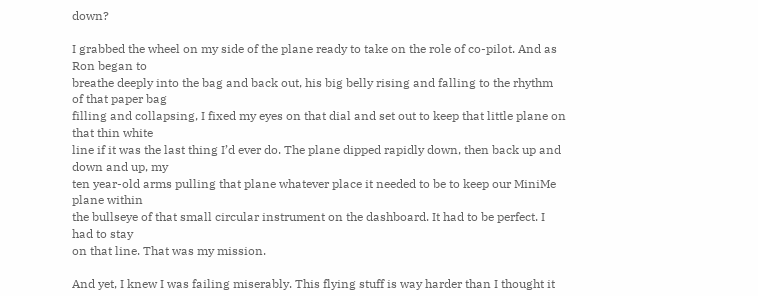down?

I grabbed the wheel on my side of the plane ready to take on the role of co-pilot. And as Ron began to
breathe deeply into the bag and back out, his big belly rising and falling to the rhythm of that paper bag
filling and collapsing, I fixed my eyes on that dial and set out to keep that little plane on that thin white
line if it was the last thing I’d ever do. The plane dipped rapidly down, then back up and down and up, my
ten year-old arms pulling that plane whatever place it needed to be to keep our MiniMe plane within
the bullseye of that small circular instrument on the dashboard. It had to be perfect. I had to stay
on that line. That was my mission.

And yet, I knew I was failing miserably. This flying stuff is way harder than I thought it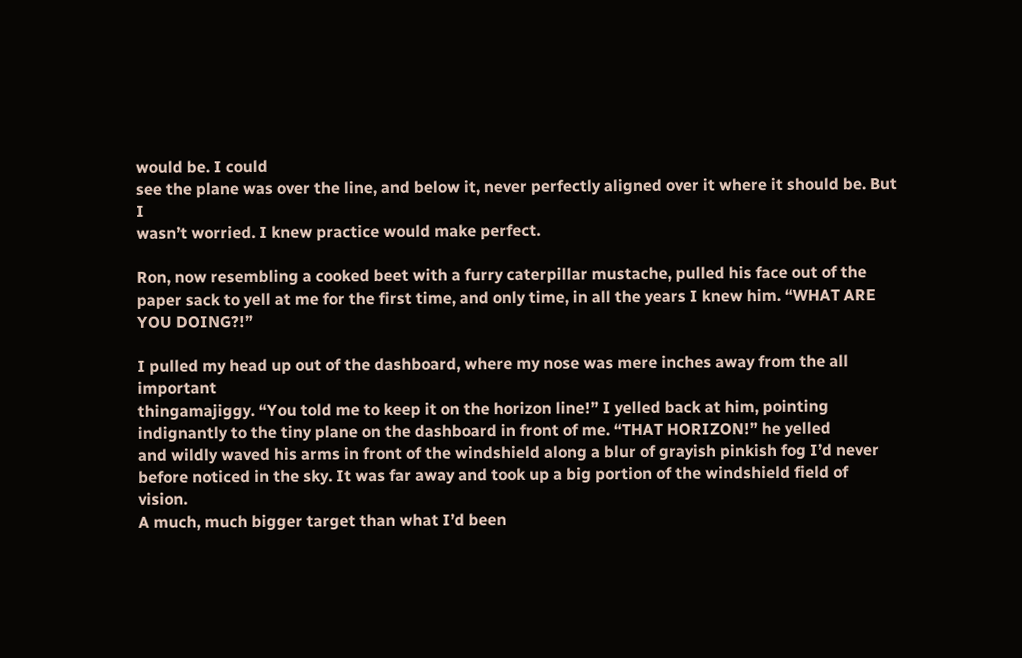would be. I could
see the plane was over the line, and below it, never perfectly aligned over it where it should be. But I
wasn’t worried. I knew practice would make perfect.

Ron, now resembling a cooked beet with a furry caterpillar mustache, pulled his face out of the paper sack to yell at me for the first time, and only time, in all the years I knew him. “WHAT ARE YOU DOING?!”

I pulled my head up out of the dashboard, where my nose was mere inches away from the all important
thingamajiggy. “You told me to keep it on the horizon line!” I yelled back at him, pointing
indignantly to the tiny plane on the dashboard in front of me. “THAT HORIZON!” he yelled
and wildly waved his arms in front of the windshield along a blur of grayish pinkish fog I’d never
before noticed in the sky. It was far away and took up a big portion of the windshield field of vision.
A much, much bigger target than what I’d been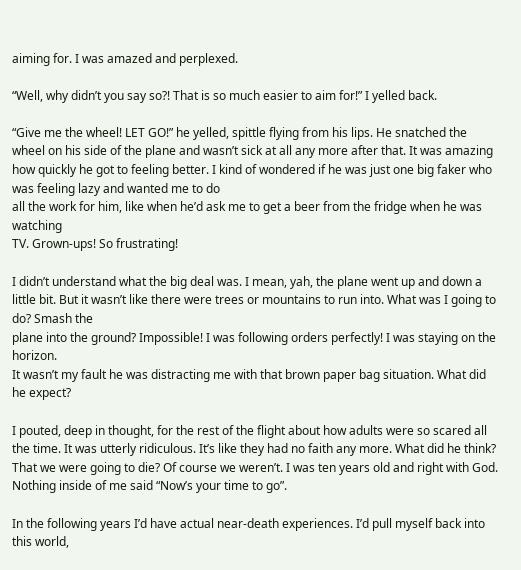aiming for. I was amazed and perplexed.

“Well, why didn’t you say so?! That is so much easier to aim for!” I yelled back.

“Give me the wheel! LET GO!” he yelled, spittle flying from his lips. He snatched the wheel on his side of the plane and wasn’t sick at all any more after that. It was amazing how quickly he got to feeling better. I kind of wondered if he was just one big faker who was feeling lazy and wanted me to do
all the work for him, like when he’d ask me to get a beer from the fridge when he was watching
TV. Grown-ups! So frustrating!

I didn’t understand what the big deal was. I mean, yah, the plane went up and down a little bit. But it wasn’t like there were trees or mountains to run into. What was I going to do? Smash the
plane into the ground? Impossible! I was following orders perfectly! I was staying on the horizon.
It wasn’t my fault he was distracting me with that brown paper bag situation. What did he expect?

I pouted, deep in thought, for the rest of the flight about how adults were so scared all the time. It was utterly ridiculous. It’s like they had no faith any more. What did he think? That we were going to die? Of course we weren’t. I was ten years old and right with God. Nothing inside of me said “Now’s your time to go”.

In the following years I’d have actual near-death experiences. I’d pull myself back into this world,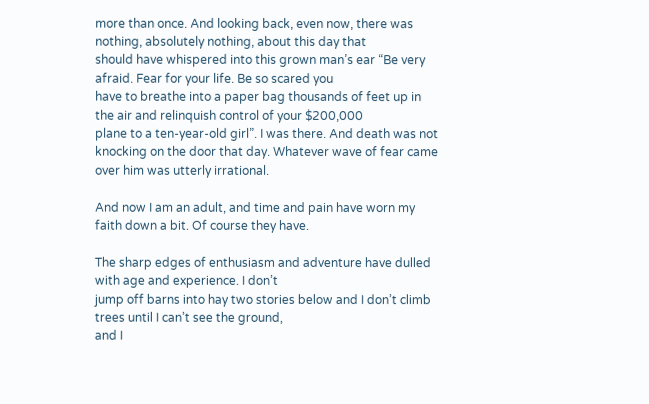more than once. And looking back, even now, there was nothing, absolutely nothing, about this day that
should have whispered into this grown man’s ear “Be very afraid. Fear for your life. Be so scared you
have to breathe into a paper bag thousands of feet up in the air and relinquish control of your $200,000
plane to a ten-year-old girl”. I was there. And death was not knocking on the door that day. Whatever wave of fear came over him was utterly irrational.

And now I am an adult, and time and pain have worn my faith down a bit. Of course they have.

The sharp edges of enthusiasm and adventure have dulled with age and experience. I don’t
jump off barns into hay two stories below and I don’t climb trees until I can’t see the ground,
and I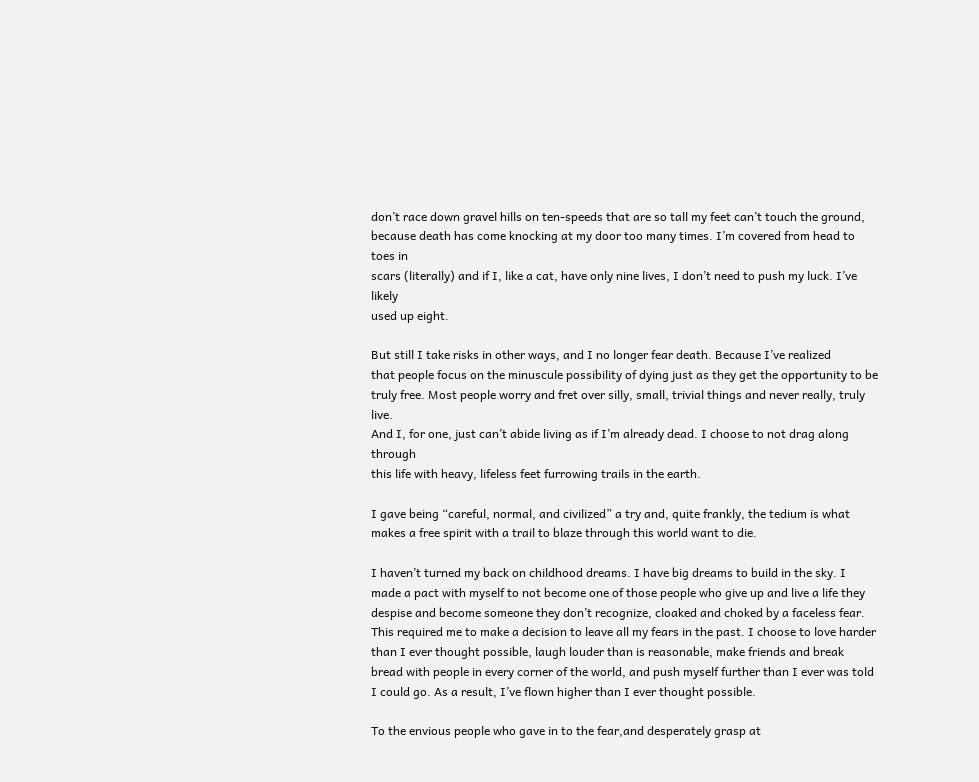don’t race down gravel hills on ten-speeds that are so tall my feet can’t touch the ground,
because death has come knocking at my door too many times. I’m covered from head to toes in
scars (literally) and if I, like a cat, have only nine lives, I don’t need to push my luck. I’ve likely
used up eight.

But still I take risks in other ways, and I no longer fear death. Because I’ve realized
that people focus on the minuscule possibility of dying just as they get the opportunity to be
truly free. Most people worry and fret over silly, small, trivial things and never really, truly live.
And I, for one, just can’t abide living as if I’m already dead. I choose to not drag along through
this life with heavy, lifeless feet furrowing trails in the earth.

I gave being “careful, normal, and civilized” a try and, quite frankly, the tedium is what makes a free spirit with a trail to blaze through this world want to die.

I haven’t turned my back on childhood dreams. I have big dreams to build in the sky. I made a pact with myself to not become one of those people who give up and live a life they despise and become someone they don’t recognize, cloaked and choked by a faceless fear. This required me to make a decision to leave all my fears in the past. I choose to love harder than I ever thought possible, laugh louder than is reasonable, make friends and break bread with people in every corner of the world, and push myself further than I ever was told I could go. As a result, I’ve flown higher than I ever thought possible.

To the envious people who gave in to the fear,and desperately grasp at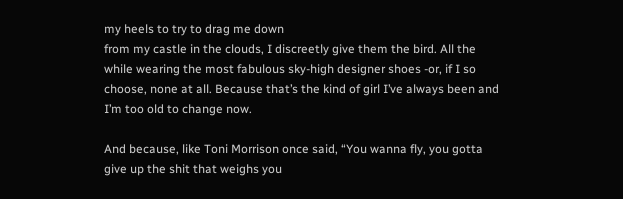my heels to try to drag me down
from my castle in the clouds, I discreetly give them the bird. All the while wearing the most fabulous sky-high designer shoes -or, if I so choose, none at all. Because that’s the kind of girl I’ve always been and I’m too old to change now.

And because, like Toni Morrison once said, “You wanna fly, you gotta give up the shit that weighs you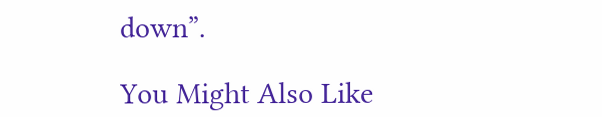down”.

You Might Also Like